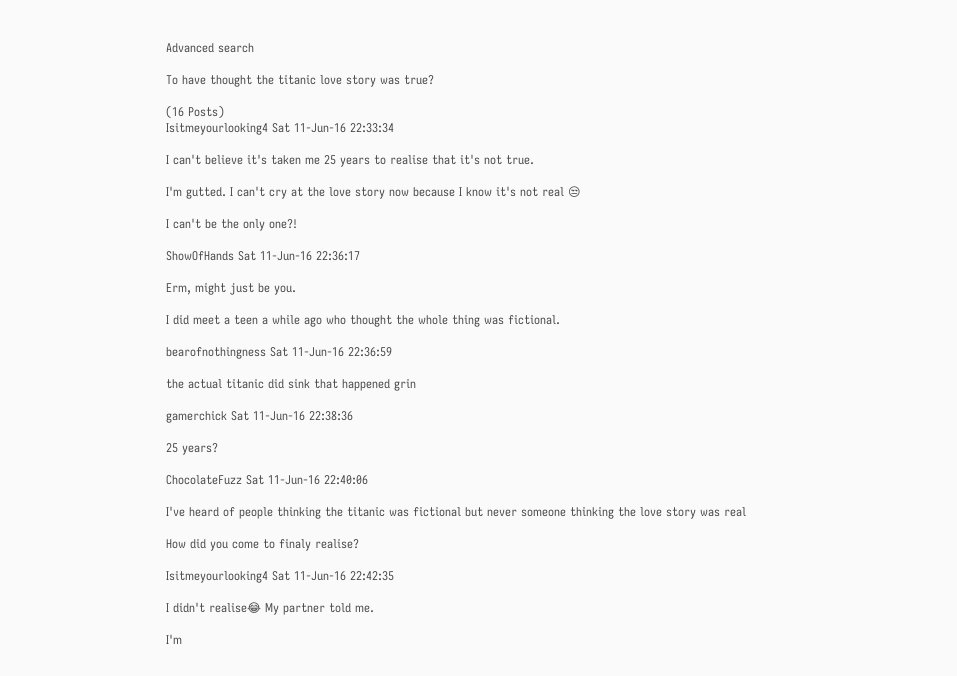Advanced search

To have thought the titanic love story was true?

(16 Posts)
Isitmeyourlooking4 Sat 11-Jun-16 22:33:34

I can't believe it's taken me 25 years to realise that it's not true.

I'm gutted. I can't cry at the love story now because I know it's not real 😒

I can't be the only one?!

ShowOfHands Sat 11-Jun-16 22:36:17

Erm, might just be you.

I did meet a teen a while ago who thought the whole thing was fictional.

bearofnothingness Sat 11-Jun-16 22:36:59

the actual titanic did sink that happened grin

gamerchick Sat 11-Jun-16 22:38:36

25 years?

ChocolateFuzz Sat 11-Jun-16 22:40:06

I've heard of people thinking the titanic was fictional but never someone thinking the love story was real

How did you come to finaly realise?

Isitmeyourlooking4 Sat 11-Jun-16 22:42:35

I didn't realise😂 My partner told me.

I'm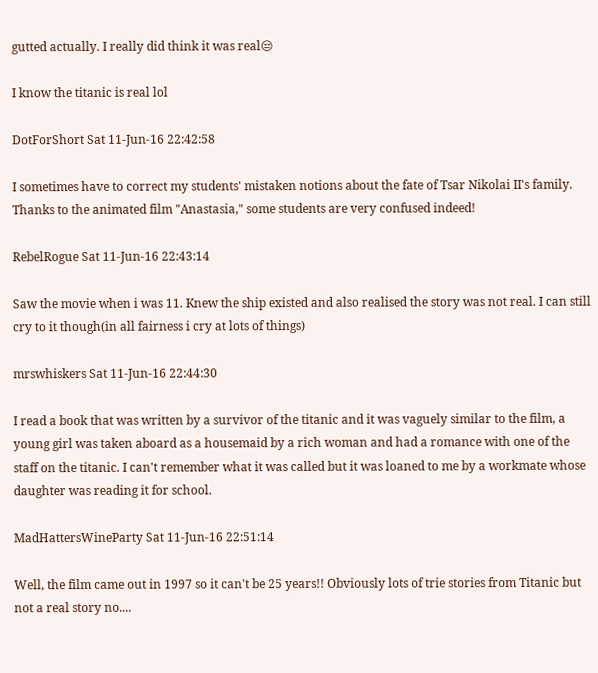gutted actually. I really did think it was real😒

I know the titanic is real lol

DotForShort Sat 11-Jun-16 22:42:58

I sometimes have to correct my students' mistaken notions about the fate of Tsar Nikolai II's family. Thanks to the animated film "Anastasia," some students are very confused indeed!

RebelRogue Sat 11-Jun-16 22:43:14

Saw the movie when i was 11. Knew the ship existed and also realised the story was not real. I can still cry to it though(in all fairness i cry at lots of things)

mrswhiskers Sat 11-Jun-16 22:44:30

I read a book that was written by a survivor of the titanic and it was vaguely similar to the film, a young girl was taken aboard as a housemaid by a rich woman and had a romance with one of the staff on the titanic. I can't remember what it was called but it was loaned to me by a workmate whose daughter was reading it for school.

MadHattersWineParty Sat 11-Jun-16 22:51:14

Well, the film came out in 1997 so it can't be 25 years!! Obviously lots of trie stories from Titanic but not a real story no....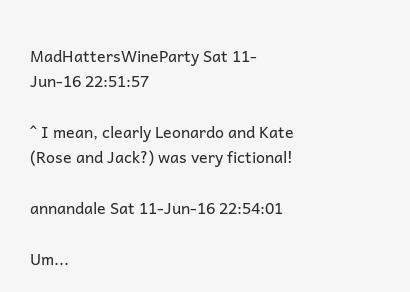MadHattersWineParty Sat 11-Jun-16 22:51:57

^ I mean, clearly Leonardo and Kate (Rose and Jack?) was very fictional!

annandale Sat 11-Jun-16 22:54:01

Um...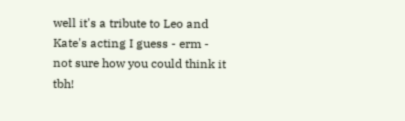well it's a tribute to Leo and Kate's acting I guess - erm - not sure how you could think it tbh!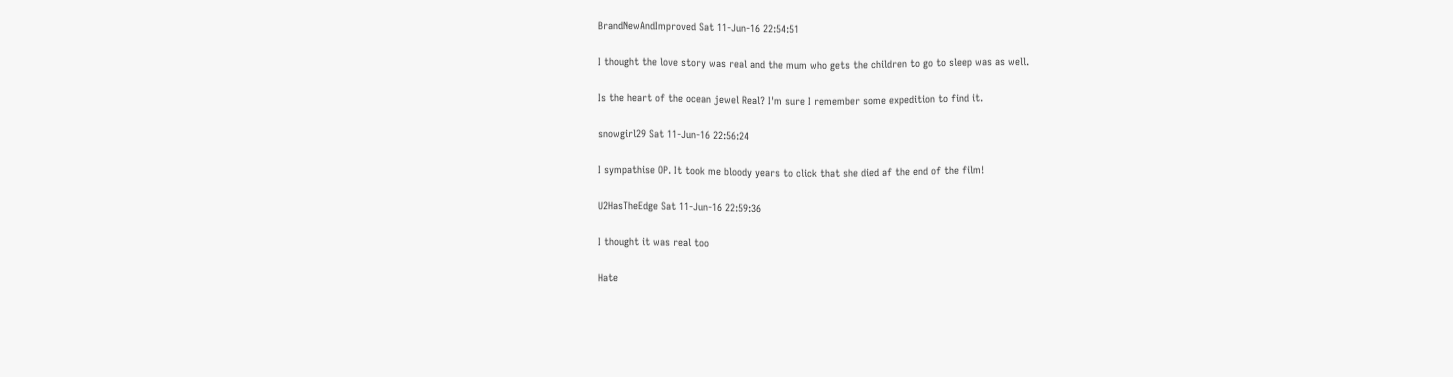BrandNewAndImproved Sat 11-Jun-16 22:54:51

I thought the love story was real and the mum who gets the children to go to sleep was as well.

Is the heart of the ocean jewel Real? I'm sure I remember some expedition to find it.

snowgirl29 Sat 11-Jun-16 22:56:24

I sympathise OP. It took me bloody years to click that she died af the end of the film!

U2HasTheEdge Sat 11-Jun-16 22:59:36

I thought it was real too

Hate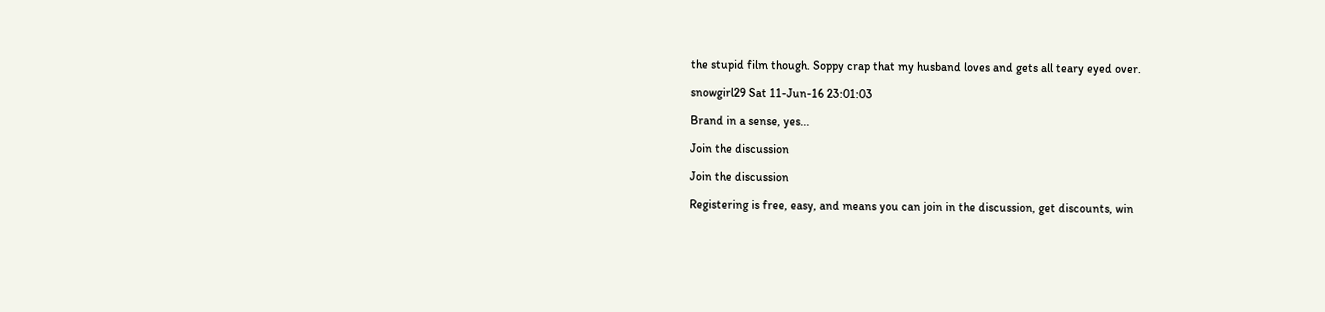the stupid film though. Soppy crap that my husband loves and gets all teary eyed over.

snowgirl29 Sat 11-Jun-16 23:01:03

Brand in a sense, yes...

Join the discussion

Join the discussion

Registering is free, easy, and means you can join in the discussion, get discounts, win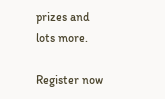prizes and lots more.

Register now